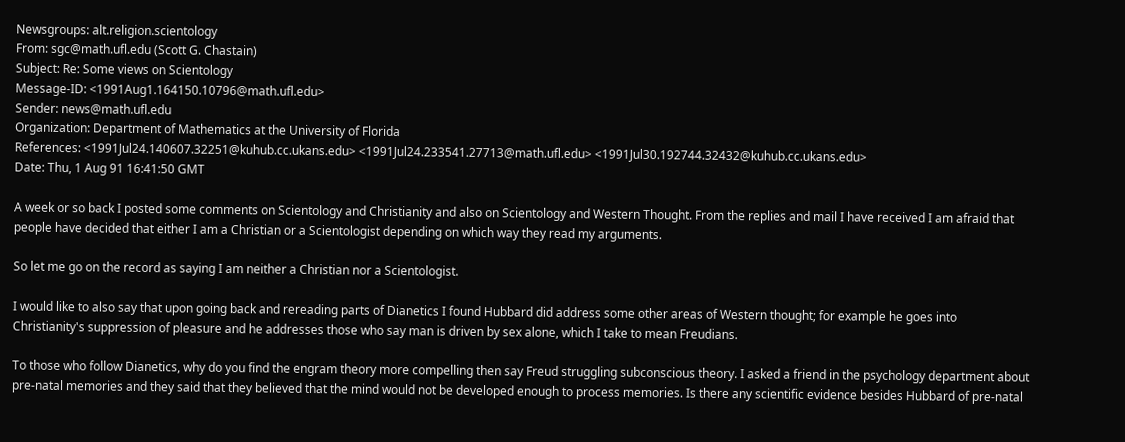Newsgroups: alt.religion.scientology
From: sgc@math.ufl.edu (Scott G. Chastain)
Subject: Re: Some views on Scientology
Message-ID: <1991Aug1.164150.10796@math.ufl.edu>
Sender: news@math.ufl.edu
Organization: Department of Mathematics at the University of Florida
References: <1991Jul24.140607.32251@kuhub.cc.ukans.edu> <1991Jul24.233541.27713@math.ufl.edu> <1991Jul30.192744.32432@kuhub.cc.ukans.edu>
Date: Thu, 1 Aug 91 16:41:50 GMT

A week or so back I posted some comments on Scientology and Christianity and also on Scientology and Western Thought. From the replies and mail I have received I am afraid that people have decided that either I am a Christian or a Scientologist depending on which way they read my arguments.

So let me go on the record as saying I am neither a Christian nor a Scientologist.

I would like to also say that upon going back and rereading parts of Dianetics I found Hubbard did address some other areas of Western thought; for example he goes into Christianity's suppression of pleasure and he addresses those who say man is driven by sex alone, which I take to mean Freudians.

To those who follow Dianetics, why do you find the engram theory more compelling then say Freud struggling subconscious theory. I asked a friend in the psychology department about pre-natal memories and they said that they believed that the mind would not be developed enough to process memories. Is there any scientific evidence besides Hubbard of pre-natal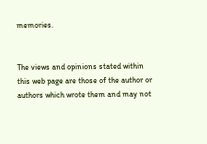memories.


The views and opinions stated within this web page are those of the author or authors which wrote them and may not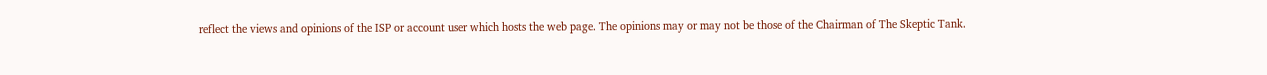reflect the views and opinions of the ISP or account user which hosts the web page. The opinions may or may not be those of the Chairman of The Skeptic Tank.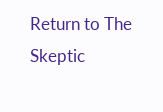Return to The Skeptic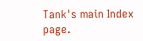Tank's main Index page.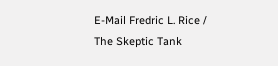E-Mail Fredric L. Rice / The Skeptic Tank